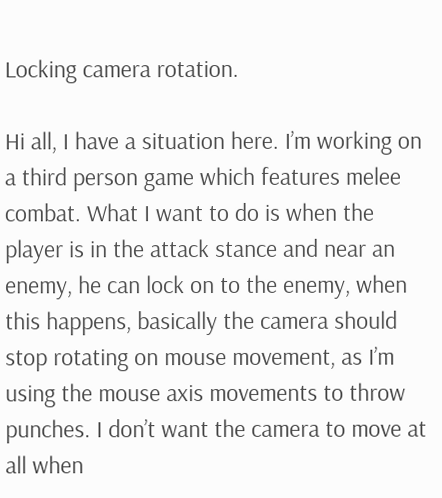Locking camera rotation.

Hi all, I have a situation here. I’m working on a third person game which features melee combat. What I want to do is when the player is in the attack stance and near an enemy, he can lock on to the enemy, when this happens, basically the camera should stop rotating on mouse movement, as I’m using the mouse axis movements to throw punches. I don’t want the camera to move at all when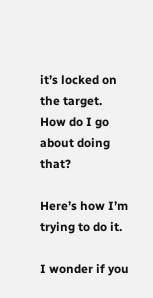it’s locked on the target.
How do I go about doing that?

Here’s how I’m trying to do it.

I wonder if you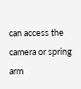can access the camera or spring arm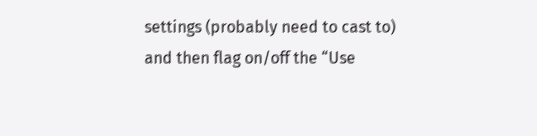settings (probably need to cast to) and then flag on/off the “Use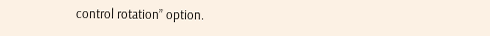control rotation” option.